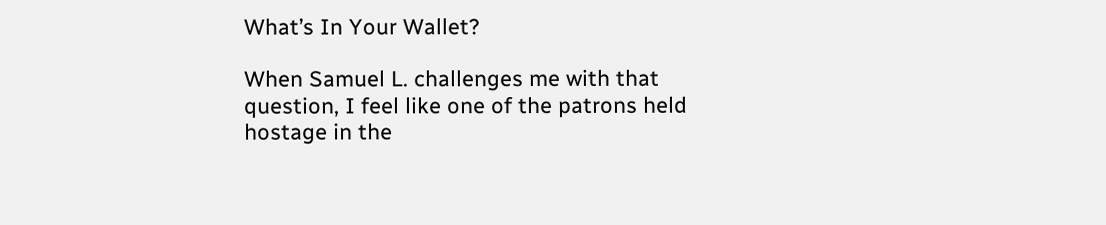What’s In Your Wallet?

When Samuel L. challenges me with that question, I feel like one of the patrons held hostage in the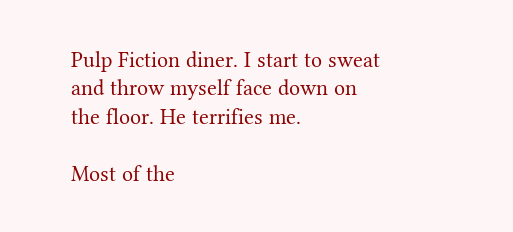Pulp Fiction diner. I start to sweat and throw myself face down on the floor. He terrifies me.

Most of the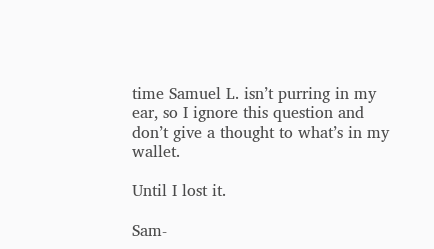time Samuel L. isn’t purring in my ear, so I ignore this question and don’t give a thought to what’s in my wallet.

Until I lost it.

Sam-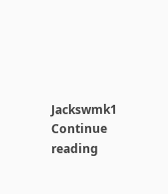Jackswmk1 Continue reading